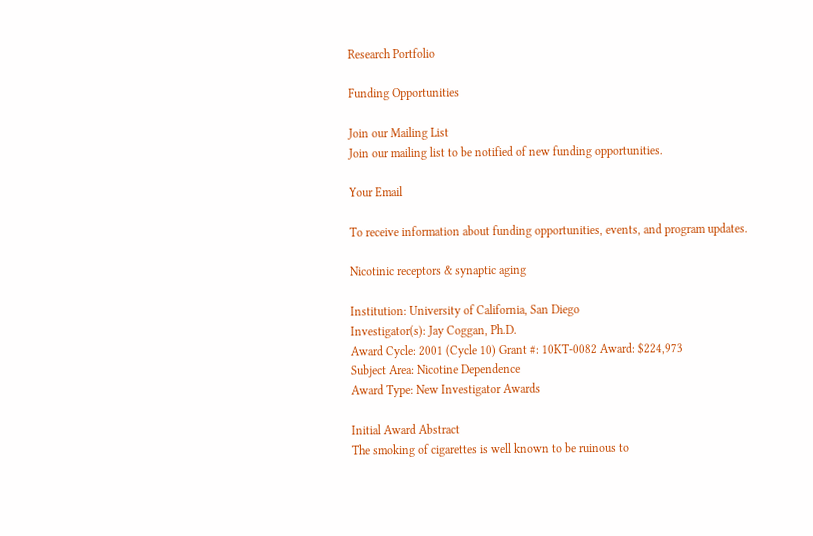Research Portfolio

Funding Opportunities

Join our Mailing List
Join our mailing list to be notified of new funding opportunities.

Your Email

To receive information about funding opportunities, events, and program updates.

Nicotinic receptors & synaptic aging

Institution: University of California, San Diego
Investigator(s): Jay Coggan, Ph.D.
Award Cycle: 2001 (Cycle 10) Grant #: 10KT-0082 Award: $224,973
Subject Area: Nicotine Dependence
Award Type: New Investigator Awards

Initial Award Abstract
The smoking of cigarettes is well known to be ruinous to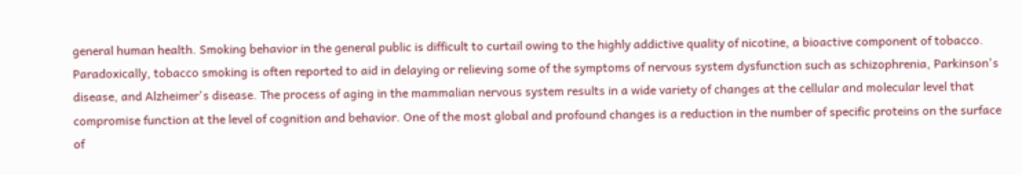general human health. Smoking behavior in the general public is difficult to curtail owing to the highly addictive quality of nicotine, a bioactive component of tobacco. Paradoxically, tobacco smoking is often reported to aid in delaying or relieving some of the symptoms of nervous system dysfunction such as schizophrenia, Parkinson's disease, and Alzheimer's disease. The process of aging in the mammalian nervous system results in a wide variety of changes at the cellular and molecular level that compromise function at the level of cognition and behavior. One of the most global and profound changes is a reduction in the number of specific proteins on the surface of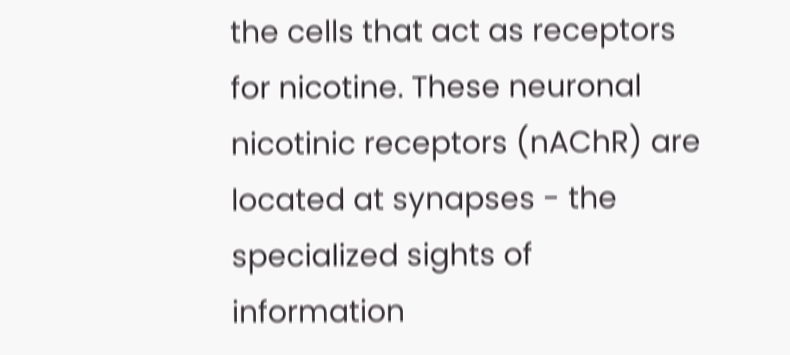the cells that act as receptors for nicotine. These neuronal nicotinic receptors (nAChR) are located at synapses - the specialized sights of information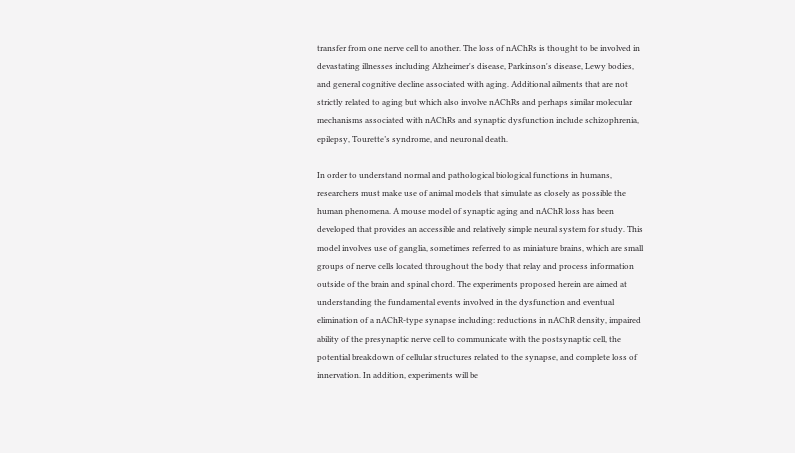transfer from one nerve cell to another. The loss of nAChRs is thought to be involved in devastating illnesses including Alzheimer's disease, Parkinson's disease, Lewy bodies, and general cognitive decline associated with aging. Additional ailments that are not strictly related to aging but which also involve nAChRs and perhaps similar molecular mechanisms associated with nAChRs and synaptic dysfunction include schizophrenia, epilepsy, Tourette’s syndrome, and neuronal death.

In order to understand normal and pathological biological functions in humans, researchers must make use of animal models that simulate as closely as possible the human phenomena. A mouse model of synaptic aging and nAChR loss has been developed that provides an accessible and relatively simple neural system for study. This model involves use of ganglia, sometimes referred to as miniature brains, which are small groups of nerve cells located throughout the body that relay and process information outside of the brain and spinal chord. The experiments proposed herein are aimed at understanding the fundamental events involved in the dysfunction and eventual elimination of a nAChR-type synapse including: reductions in nAChR density, impaired ability of the presynaptic nerve cell to communicate with the postsynaptic cell, the potential breakdown of cellular structures related to the synapse, and complete loss of innervation. In addition, experiments will be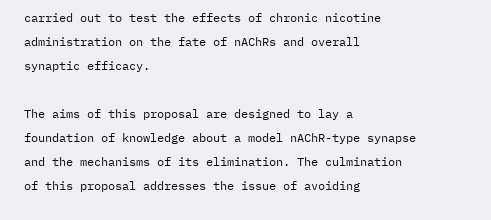carried out to test the effects of chronic nicotine administration on the fate of nAChRs and overall synaptic efficacy.

The aims of this proposal are designed to lay a foundation of knowledge about a model nAChR-type synapse and the mechanisms of its elimination. The culmination of this proposal addresses the issue of avoiding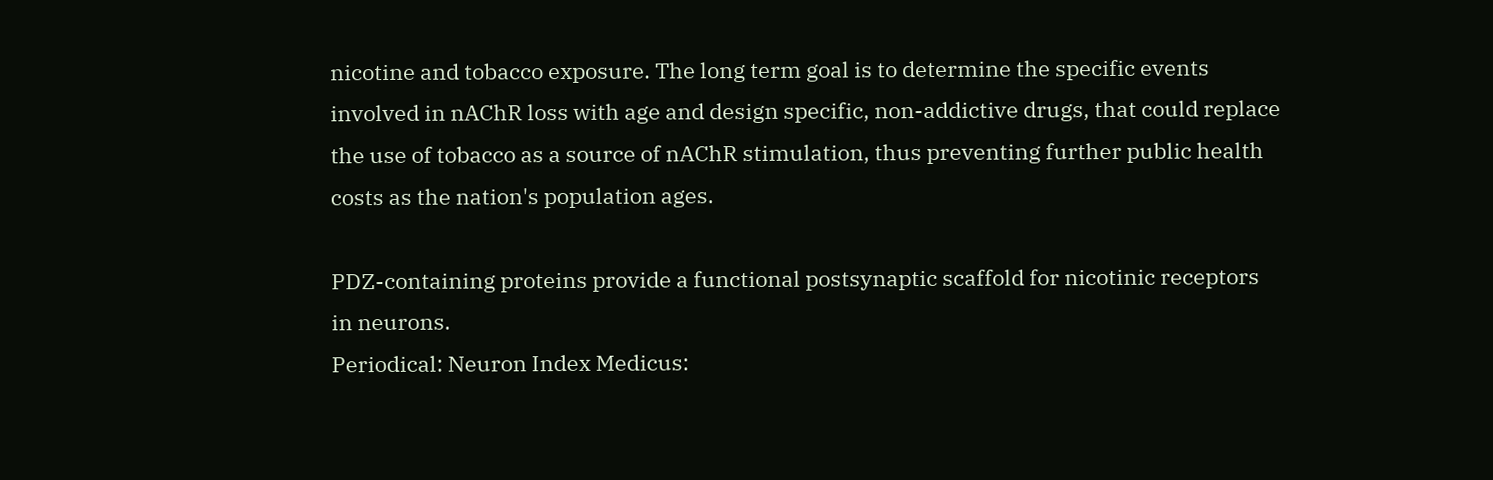nicotine and tobacco exposure. The long term goal is to determine the specific events involved in nAChR loss with age and design specific, non-addictive drugs, that could replace the use of tobacco as a source of nAChR stimulation, thus preventing further public health costs as the nation's population ages.

PDZ-containing proteins provide a functional postsynaptic scaffold for nicotinic receptors in neurons.
Periodical: Neuron Index Medicus: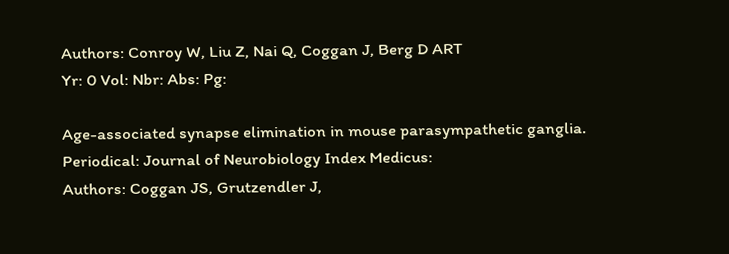Authors: Conroy W, Liu Z, Nai Q, Coggan J, Berg D ART
Yr: 0 Vol: Nbr: Abs: Pg:

Age-associated synapse elimination in mouse parasympathetic ganglia.
Periodical: Journal of Neurobiology Index Medicus:
Authors: Coggan JS, Grutzendler J,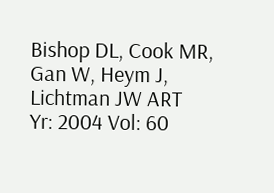Bishop DL, Cook MR, Gan W, Heym J, Lichtman JW ART
Yr: 2004 Vol: 60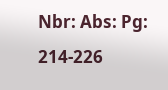Nbr: Abs: Pg: 214-226